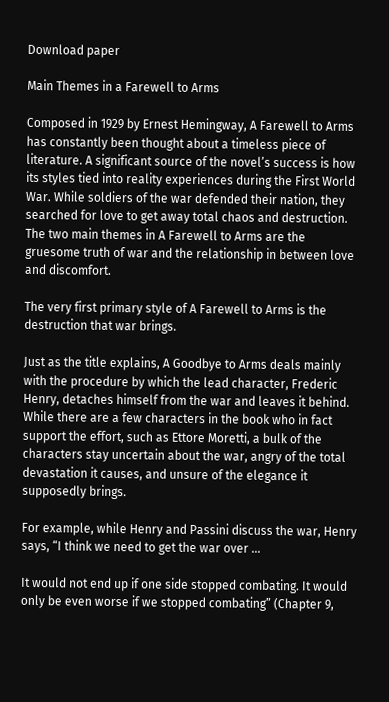Download paper

Main Themes in a Farewell to Arms

Composed in 1929 by Ernest Hemingway, A Farewell to Arms has constantly been thought about a timeless piece of literature. A significant source of the novel’s success is how its styles tied into reality experiences during the First World War. While soldiers of the war defended their nation, they searched for love to get away total chaos and destruction. The two main themes in A Farewell to Arms are the gruesome truth of war and the relationship in between love and discomfort.

The very first primary style of A Farewell to Arms is the destruction that war brings.

Just as the title explains, A Goodbye to Arms deals mainly with the procedure by which the lead character, Frederic Henry, detaches himself from the war and leaves it behind. While there are a few characters in the book who in fact support the effort, such as Ettore Moretti, a bulk of the characters stay uncertain about the war, angry of the total devastation it causes, and unsure of the elegance it supposedly brings.

For example, while Henry and Passini discuss the war, Henry says, “I think we need to get the war over …

It would not end up if one side stopped combating. It would only be even worse if we stopped combating” (Chapter 9,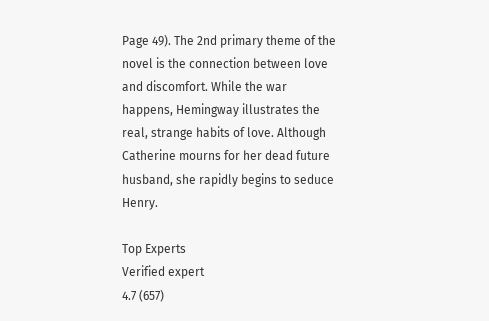Page 49). The 2nd primary theme of the novel is the connection between love and discomfort. While the war happens, Hemingway illustrates the real, strange habits of love. Although Catherine mourns for her dead future husband, she rapidly begins to seduce Henry.

Top Experts
Verified expert
4.7 (657)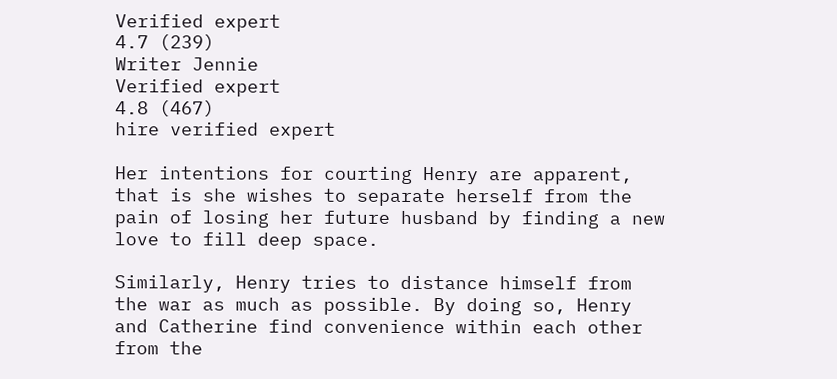Verified expert
4.7 (239)
Writer Jennie
Verified expert
4.8 (467)
hire verified expert

Her intentions for courting Henry are apparent, that is she wishes to separate herself from the pain of losing her future husband by finding a new love to fill deep space.

Similarly, Henry tries to distance himself from the war as much as possible. By doing so, Henry and Catherine find convenience within each other from the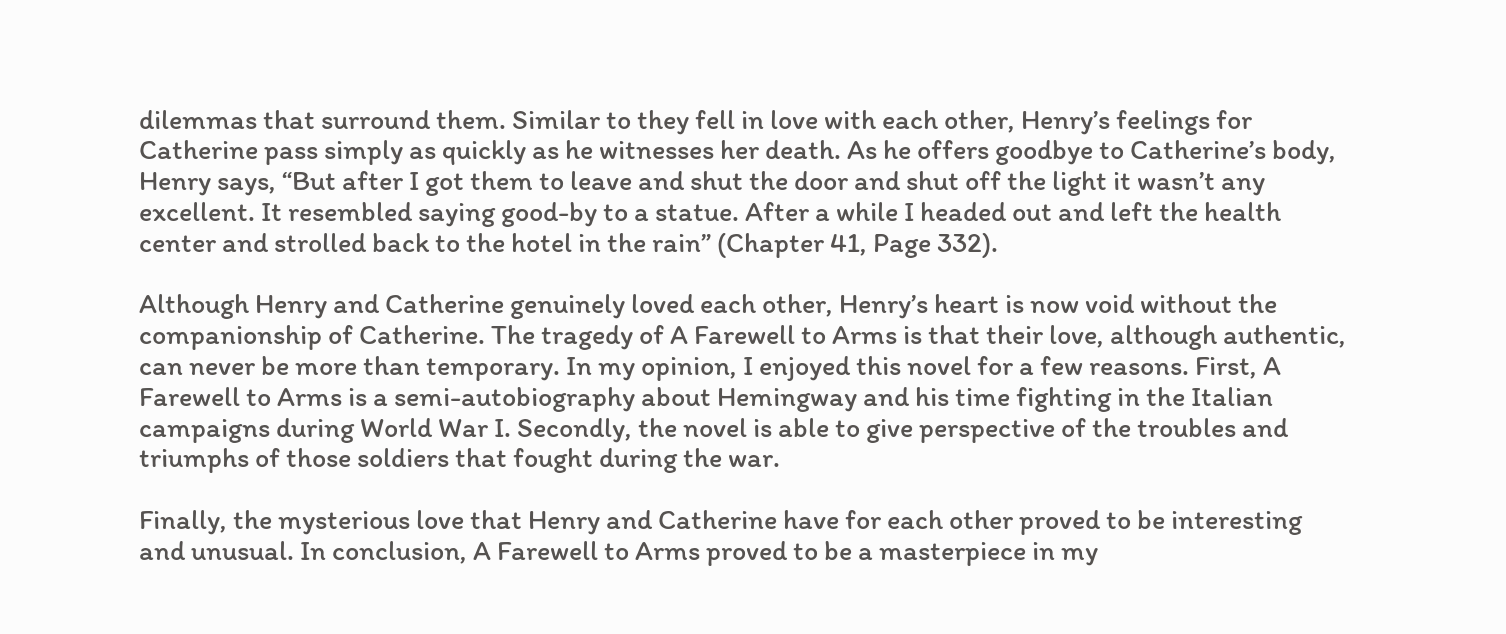dilemmas that surround them. Similar to they fell in love with each other, Henry’s feelings for Catherine pass simply as quickly as he witnesses her death. As he offers goodbye to Catherine’s body, Henry says, “But after I got them to leave and shut the door and shut off the light it wasn’t any excellent. It resembled saying good-by to a statue. After a while I headed out and left the health center and strolled back to the hotel in the rain” (Chapter 41, Page 332).

Although Henry and Catherine genuinely loved each other, Henry’s heart is now void without the companionship of Catherine. The tragedy of A Farewell to Arms is that their love, although authentic, can never be more than temporary. In my opinion, I enjoyed this novel for a few reasons. First, A Farewell to Arms is a semi-autobiography about Hemingway and his time fighting in the Italian campaigns during World War I. Secondly, the novel is able to give perspective of the troubles and triumphs of those soldiers that fought during the war.

Finally, the mysterious love that Henry and Catherine have for each other proved to be interesting and unusual. In conclusion, A Farewell to Arms proved to be a masterpiece in my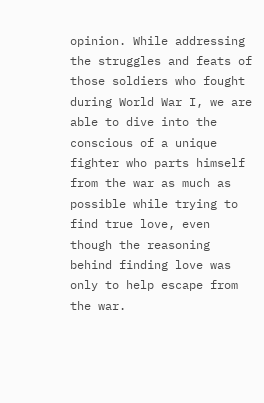opinion. While addressing the struggles and feats of those soldiers who fought during World War I, we are able to dive into the conscious of a unique fighter who parts himself from the war as much as possible while trying to find true love, even though the reasoning behind finding love was only to help escape from the war.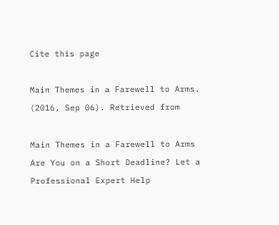Cite this page

Main Themes in a Farewell to Arms. (2016, Sep 06). Retrieved from

Main Themes in a Farewell to Arms
Are You on a Short Deadline? Let a Professional Expert Help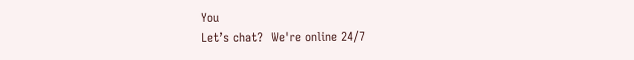You
Let’s chat?  We're online 24/7